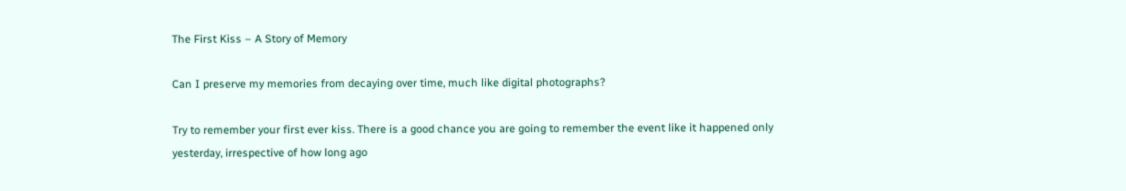The First Kiss – A Story of Memory

Can I preserve my memories from decaying over time, much like digital photographs?

Try to remember your first ever kiss. There is a good chance you are going to remember the event like it happened only yesterday, irrespective of how long ago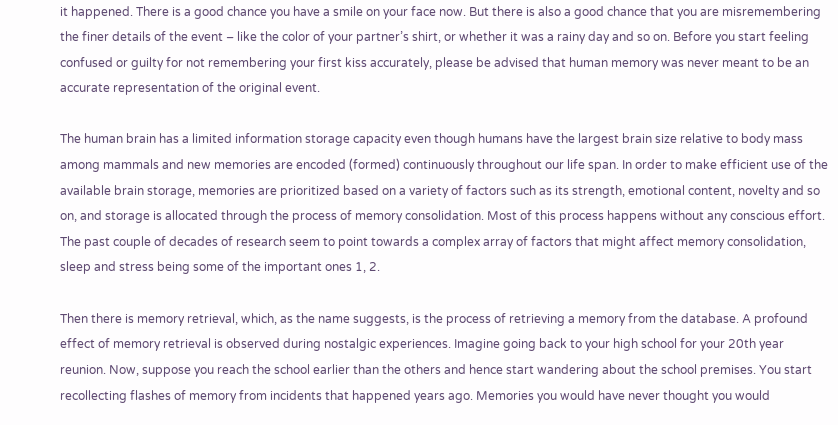it happened. There is a good chance you have a smile on your face now. But there is also a good chance that you are misremembering the finer details of the event – like the color of your partner’s shirt, or whether it was a rainy day and so on. Before you start feeling confused or guilty for not remembering your first kiss accurately, please be advised that human memory was never meant to be an accurate representation of the original event.

The human brain has a limited information storage capacity even though humans have the largest brain size relative to body mass among mammals and new memories are encoded (formed) continuously throughout our life span. In order to make efficient use of the available brain storage, memories are prioritized based on a variety of factors such as its strength, emotional content, novelty and so on, and storage is allocated through the process of memory consolidation. Most of this process happens without any conscious effort. The past couple of decades of research seem to point towards a complex array of factors that might affect memory consolidation, sleep and stress being some of the important ones 1, 2.

Then there is memory retrieval, which, as the name suggests, is the process of retrieving a memory from the database. A profound effect of memory retrieval is observed during nostalgic experiences. Imagine going back to your high school for your 20th year reunion. Now, suppose you reach the school earlier than the others and hence start wandering about the school premises. You start recollecting flashes of memory from incidents that happened years ago. Memories you would have never thought you would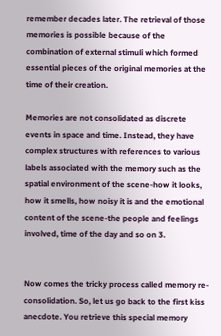remember decades later. The retrieval of those memories is possible because of the combination of external stimuli which formed essential pieces of the original memories at the time of their creation.

Memories are not consolidated as discrete events in space and time. Instead, they have complex structures with references to various labels associated with the memory such as the spatial environment of the scene-how it looks, how it smells, how noisy it is and the emotional content of the scene-the people and feelings involved, time of the day and so on 3.


Now comes the tricky process called memory re-consolidation. So, let us go back to the first kiss anecdote. You retrieve this special memory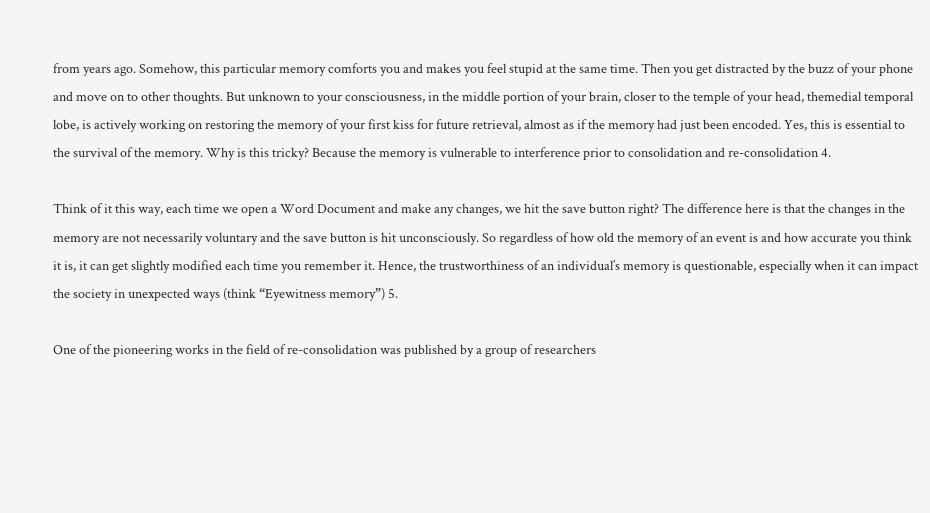from years ago. Somehow, this particular memory comforts you and makes you feel stupid at the same time. Then you get distracted by the buzz of your phone and move on to other thoughts. But unknown to your consciousness, in the middle portion of your brain, closer to the temple of your head, themedial temporal lobe, is actively working on restoring the memory of your first kiss for future retrieval, almost as if the memory had just been encoded. Yes, this is essential to the survival of the memory. Why is this tricky? Because the memory is vulnerable to interference prior to consolidation and re-consolidation 4.

Think of it this way, each time we open a Word Document and make any changes, we hit the save button right? The difference here is that the changes in the memory are not necessarily voluntary and the save button is hit unconsciously. So regardless of how old the memory of an event is and how accurate you think it is, it can get slightly modified each time you remember it. Hence, the trustworthiness of an individual’s memory is questionable, especially when it can impact the society in unexpected ways (think “Eyewitness memory”) 5.

One of the pioneering works in the field of re-consolidation was published by a group of researchers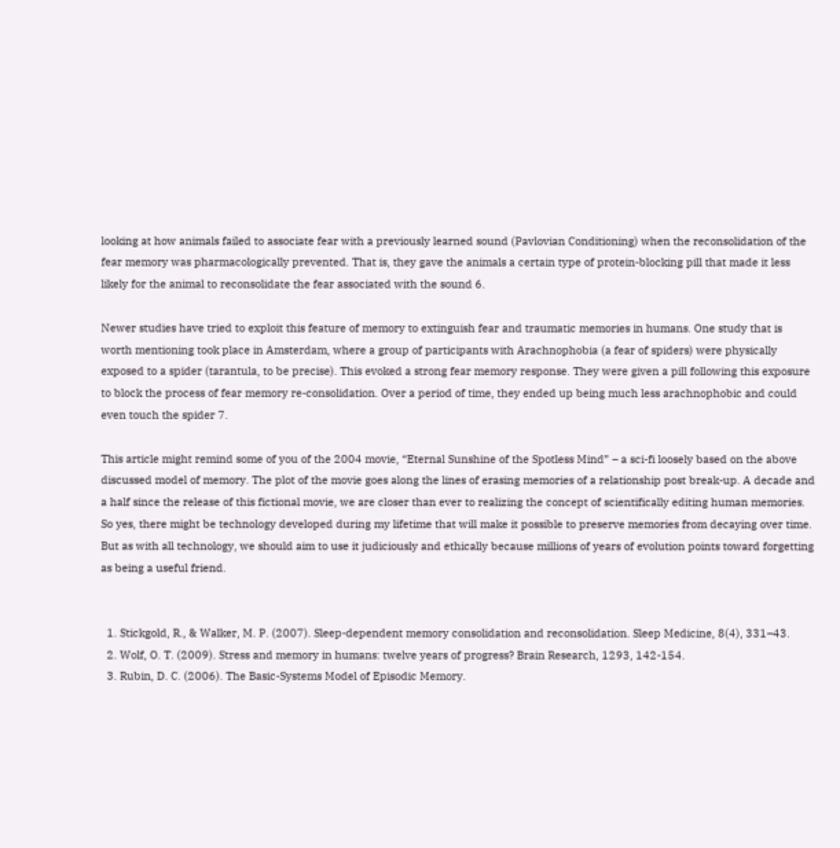looking at how animals failed to associate fear with a previously learned sound (Pavlovian Conditioning) when the reconsolidation of the fear memory was pharmacologically prevented. That is, they gave the animals a certain type of protein-blocking pill that made it less likely for the animal to reconsolidate the fear associated with the sound 6.

Newer studies have tried to exploit this feature of memory to extinguish fear and traumatic memories in humans. One study that is worth mentioning took place in Amsterdam, where a group of participants with Arachnophobia (a fear of spiders) were physically exposed to a spider (tarantula, to be precise). This evoked a strong fear memory response. They were given a pill following this exposure to block the process of fear memory re-consolidation. Over a period of time, they ended up being much less arachnophobic and could even touch the spider 7.

This article might remind some of you of the 2004 movie, “Eternal Sunshine of the Spotless Mind” – a sci-fi loosely based on the above discussed model of memory. The plot of the movie goes along the lines of erasing memories of a relationship post break-up. A decade and a half since the release of this fictional movie, we are closer than ever to realizing the concept of scientifically editing human memories. So yes, there might be technology developed during my lifetime that will make it possible to preserve memories from decaying over time. But as with all technology, we should aim to use it judiciously and ethically because millions of years of evolution points toward forgetting as being a useful friend.


  1. Stickgold, R., & Walker, M. P. (2007). Sleep-dependent memory consolidation and reconsolidation. Sleep Medicine, 8(4), 331–43.
  2. Wolf, O. T. (2009). Stress and memory in humans: twelve years of progress? Brain Research, 1293, 142-154.
  3. Rubin, D. C. (2006). The Basic-Systems Model of Episodic Memory.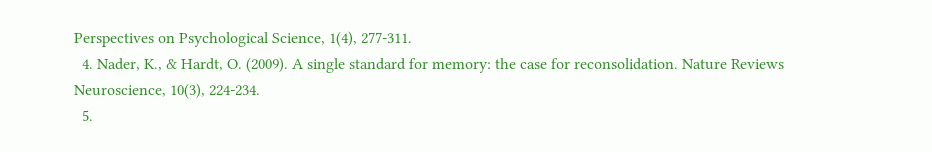Perspectives on Psychological Science, 1(4), 277-311.
  4. Nader, K., & Hardt, O. (2009). A single standard for memory: the case for reconsolidation. Nature Reviews Neuroscience, 10(3), 224-234.
  5.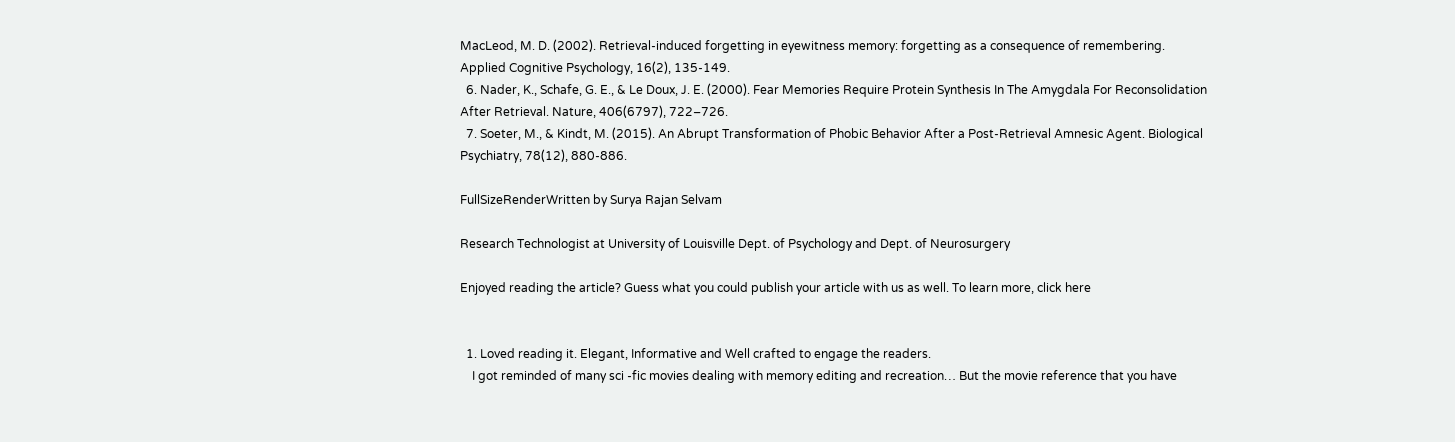MacLeod, M. D. (2002). Retrieval‐induced forgetting in eyewitness memory: forgetting as a consequence of remembering. Applied Cognitive Psychology, 16(2), 135-149.
  6. Nader, K., Schafe, G. E., & Le Doux, J. E. (2000). Fear Memories Require Protein Synthesis In The Amygdala For Reconsolidation After Retrieval. Nature, 406(6797), 722–726.
  7. Soeter, M., & Kindt, M. (2015). An Abrupt Transformation of Phobic Behavior After a Post-Retrieval Amnesic Agent. Biological Psychiatry, 78(12), 880-886.

FullSizeRenderWritten by Surya Rajan Selvam

Research Technologist at University of Louisville Dept. of Psychology and Dept. of Neurosurgery

Enjoyed reading the article? Guess what you could publish your article with us as well. To learn more, click here


  1. Loved reading it. Elegant, Informative and Well crafted to engage the readers.
    I got reminded of many sci -fic movies dealing with memory editing and recreation… But the movie reference that you have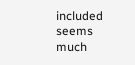included seems much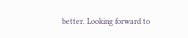better. Looking forward to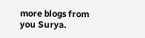more blogs from you Surya.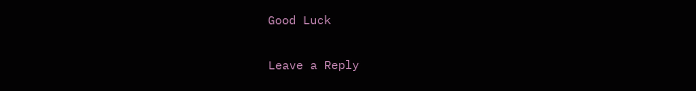Good Luck

Leave a Reply